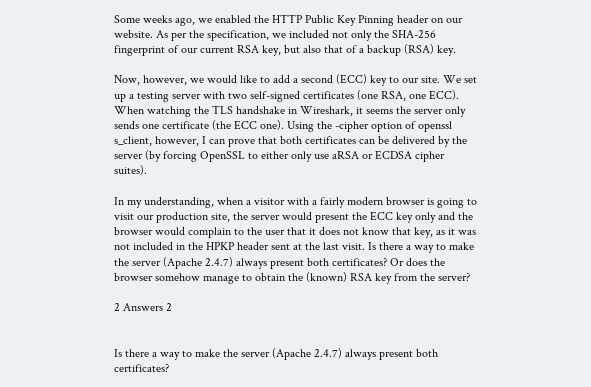Some weeks ago, we enabled the HTTP Public Key Pinning header on our website. As per the specification, we included not only the SHA-256 fingerprint of our current RSA key, but also that of a backup (RSA) key.

Now, however, we would like to add a second (ECC) key to our site. We set up a testing server with two self-signed certificates (one RSA, one ECC). When watching the TLS handshake in Wireshark, it seems the server only sends one certificate (the ECC one). Using the -cipher option of openssl s_client, however, I can prove that both certificates can be delivered by the server (by forcing OpenSSL to either only use aRSA or ECDSA cipher suites).

In my understanding, when a visitor with a fairly modern browser is going to visit our production site, the server would present the ECC key only and the browser would complain to the user that it does not know that key, as it was not included in the HPKP header sent at the last visit. Is there a way to make the server (Apache 2.4.7) always present both certificates? Or does the browser somehow manage to obtain the (known) RSA key from the server?

2 Answers 2


Is there a way to make the server (Apache 2.4.7) always present both certificates?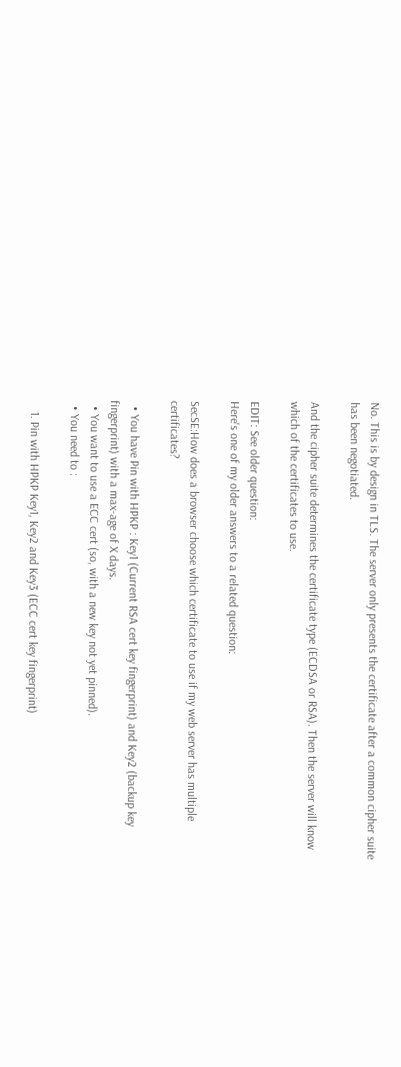No. This is by design in TLS. The server only presents the certificate after a common cipher suite has been negotiated.

And the cipher suite determines the certificate type (ECDSA or RSA). Then the server will know which of the certificates to use.

EDIT: See older question:
Here's one of my older answers to a related question:

SecSE:How does a browser choose which certificate to use if my web server has multiple certificates?

  • You have Pin with HPKP : Key1 (Current RSA cert key fingerprint) and Key2 (backup key fingerprint) with a max-age of X days.
  • You want to use a ECC cert (so, with a new key not yet pinned).
  • You need to :

    1. Pin with HPKP Key1, Key2 and Key3 (ECC cert key fingerprint)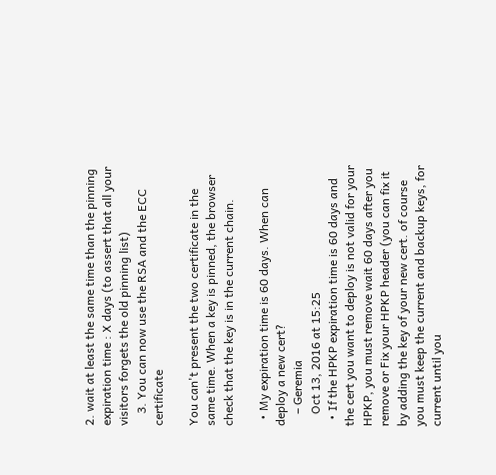2. wait at least the same time than the pinning expiration time : X days (to assert that all your visitors forgets the old pinning list)
    3. You can now use the RSA and the ECC certificate

You can't present the two certificate in the same time. When a key is pinned, the browser check that the key is in the current chain.

  • My expiration time is 60 days. When can deploy a new cert?
    – Geremia
    Oct 13, 2016 at 15:25
  • If the HPKP expiration time is 60 days and the cert you want to deploy is not valid for your HPKP, you must remove wait 60 days after you remove or Fix your HPKP header (you can fix it by adding the key of your new cert. of course you must keep the current and backup keys, for current until you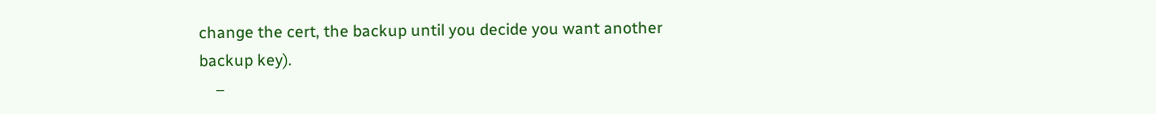change the cert, the backup until you decide you want another backup key).
    –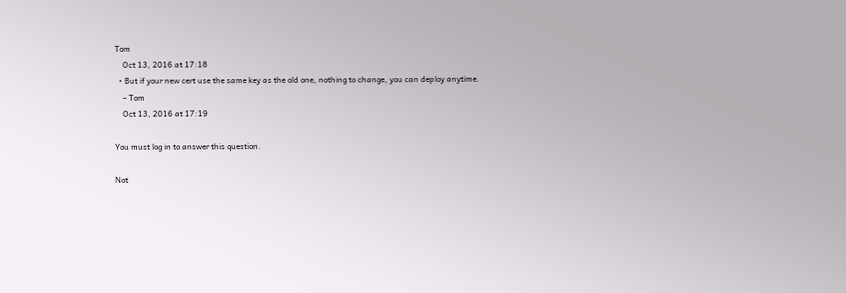Tom
    Oct 13, 2016 at 17:18
  • But if your new cert use the same key as the old one, nothing to change, you can deploy anytime.
    – Tom
    Oct 13, 2016 at 17:19

You must log in to answer this question.

Not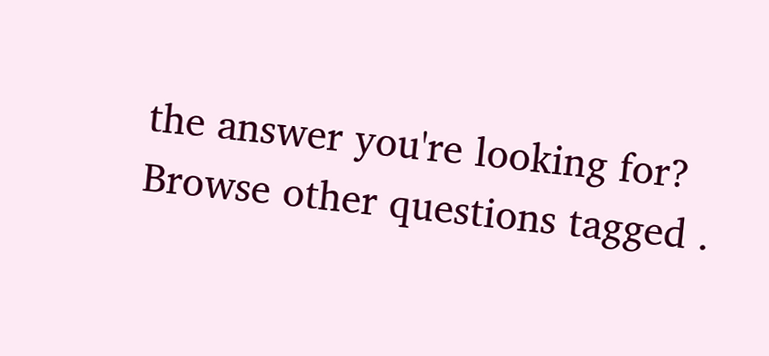the answer you're looking for? Browse other questions tagged .